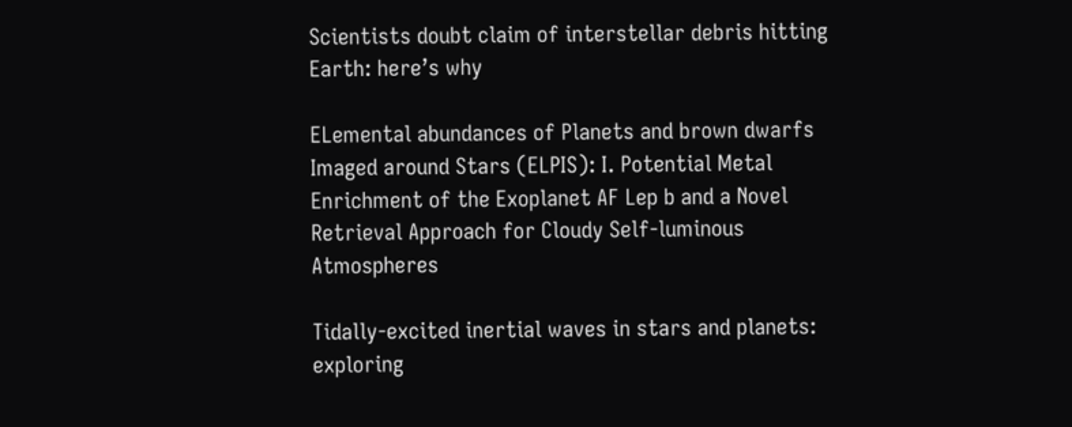Scientists doubt claim of interstellar debris hitting Earth: here’s why

ELemental abundances of Planets and brown dwarfs Imaged around Stars (ELPIS): I. Potential Metal Enrichment of the Exoplanet AF Lep b and a Novel Retrieval Approach for Cloudy Self-luminous Atmospheres

Tidally-excited inertial waves in stars and planets: exploring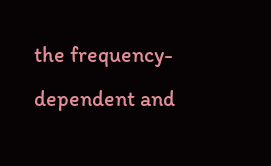the frequency-dependent and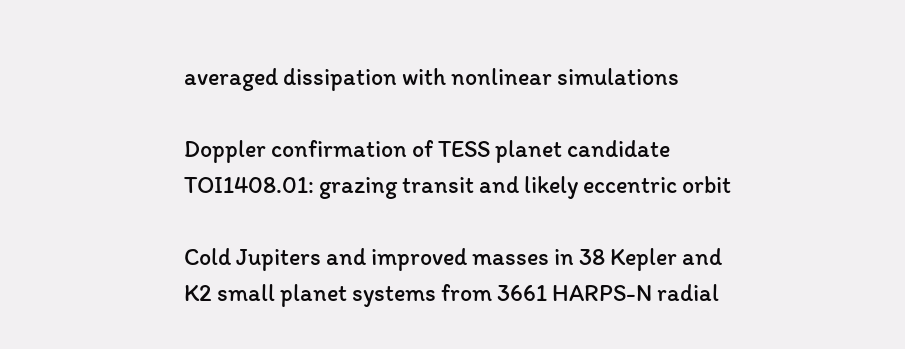averaged dissipation with nonlinear simulations

Doppler confirmation of TESS planet candidate TOI1408.01: grazing transit and likely eccentric orbit

Cold Jupiters and improved masses in 38 Kepler and K2 small planet systems from 3661 HARPS-N radial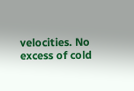velocities. No excess of cold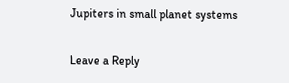Jupiters in small planet systems

Leave a Reply